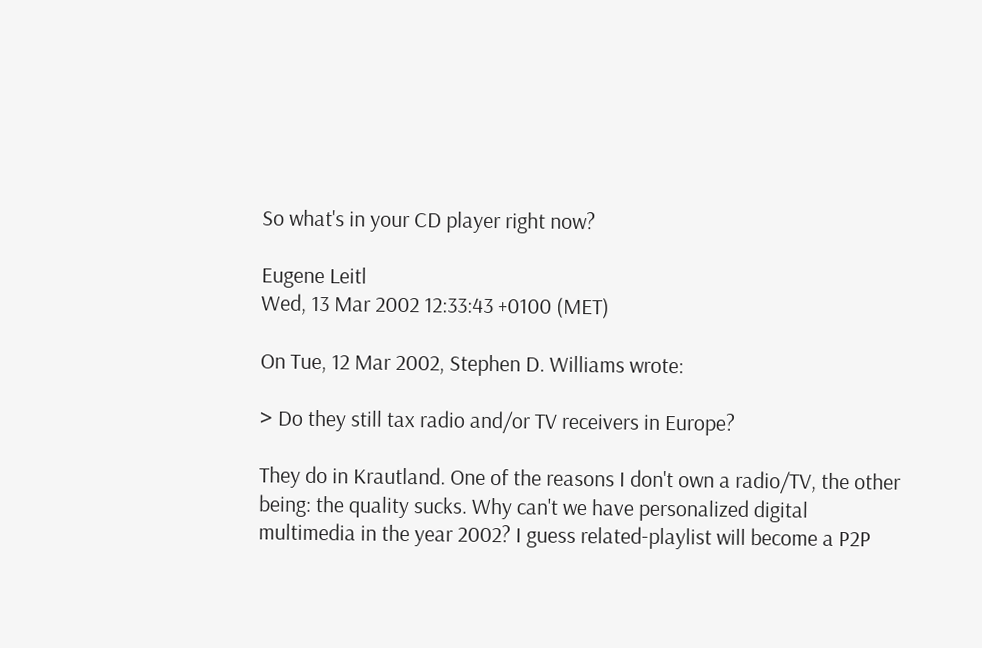So what's in your CD player right now?

Eugene Leitl
Wed, 13 Mar 2002 12:33:43 +0100 (MET)

On Tue, 12 Mar 2002, Stephen D. Williams wrote:

> Do they still tax radio and/or TV receivers in Europe?

They do in Krautland. One of the reasons I don't own a radio/TV, the other
being: the quality sucks. Why can't we have personalized digital
multimedia in the year 2002? I guess related-playlist will become a P2P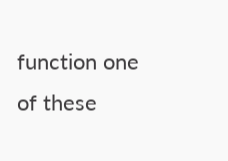function one of these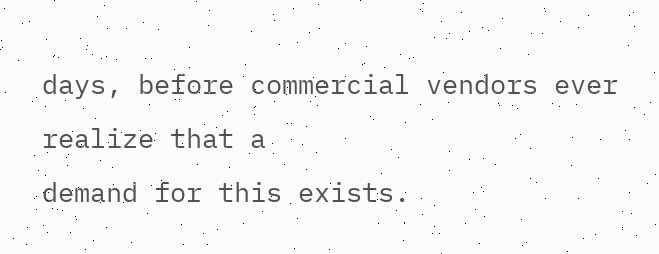days, before commercial vendors ever realize that a
demand for this exists.